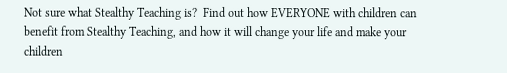Not sure what Stealthy Teaching is?  Find out how EVERYONE with children can benefit from Stealthy Teaching, and how it will change your life and make your children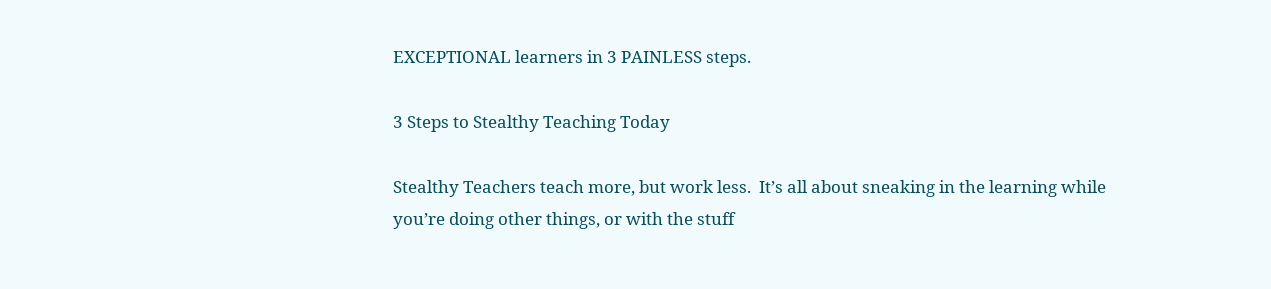EXCEPTIONAL learners in 3 PAINLESS steps.

3 Steps to Stealthy Teaching Today

Stealthy Teachers teach more, but work less.  It’s all about sneaking in the learning while you’re doing other things, or with the stuff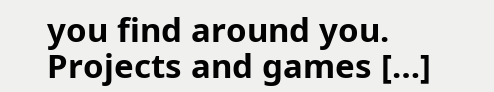you find around you.  Projects and games […]